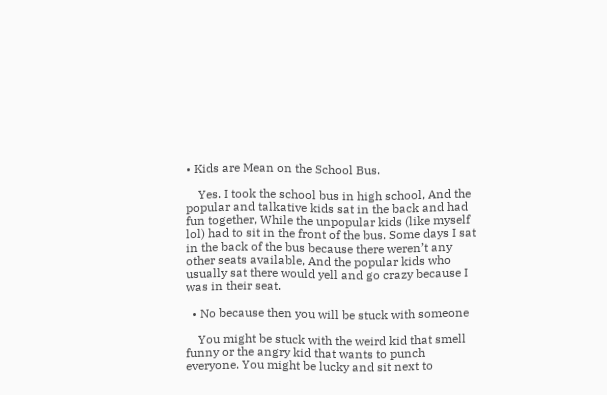• Kids are Mean on the School Bus.

    Yes. I took the school bus in high school, And the popular and talkative kids sat in the back and had fun together, While the unpopular kids (like myself lol) had to sit in the front of the bus. Some days I sat in the back of the bus because there weren’t any other seats available, And the popular kids who usually sat there would yell and go crazy because I was in their seat.

  • No because then you will be stuck with someone

    You might be stuck with the weird kid that smell funny or the angry kid that wants to punch everyone. You might be lucky and sit next to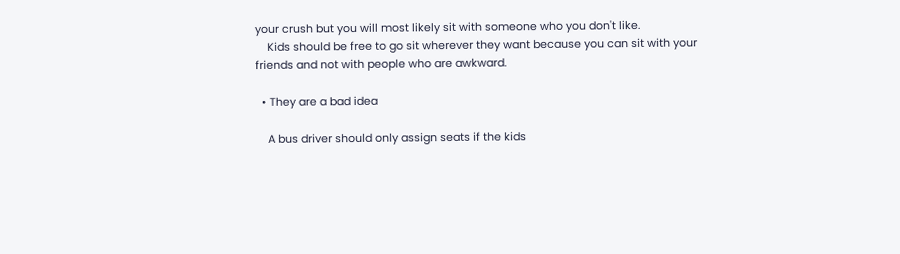your crush but you will most likely sit with someone who you don't like.
    Kids should be free to go sit wherever they want because you can sit with your friends and not with people who are awkward.

  • They are a bad idea

    A bus driver should only assign seats if the kids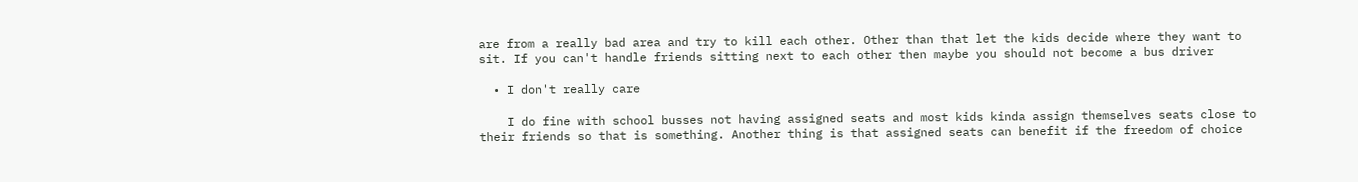are from a really bad area and try to kill each other. Other than that let the kids decide where they want to sit. If you can't handle friends sitting next to each other then maybe you should not become a bus driver

  • I don't really care

    I do fine with school busses not having assigned seats and most kids kinda assign themselves seats close to their friends so that is something. Another thing is that assigned seats can benefit if the freedom of choice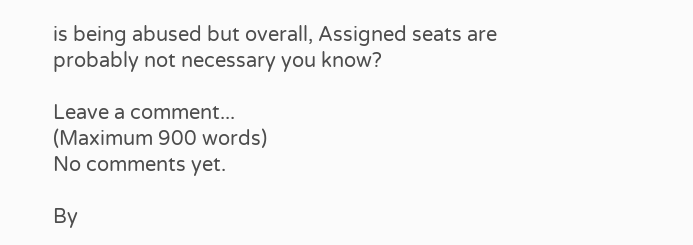is being abused but overall, Assigned seats are probably not necessary you know?

Leave a comment...
(Maximum 900 words)
No comments yet.

By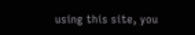using this site, you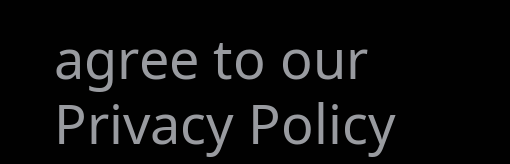agree to our Privacy Policy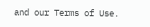and our Terms of Use.